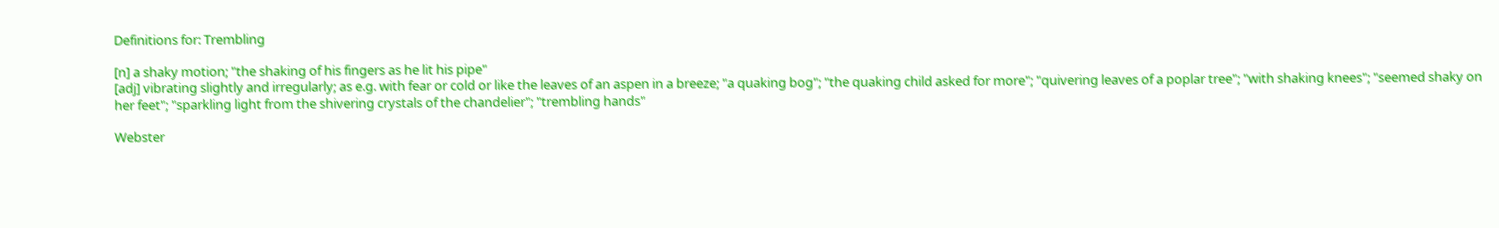Definitions for: Trembling

[n] a shaky motion; "the shaking of his fingers as he lit his pipe"
[adj] vibrating slightly and irregularly; as e.g. with fear or cold or like the leaves of an aspen in a breeze; "a quaking bog"; "the quaking child asked for more"; "quivering leaves of a poplar tree"; "with shaking knees"; "seemed shaky on her feet"; "sparkling light from the shivering crystals of the chandelier"; "trembling hands"

Webster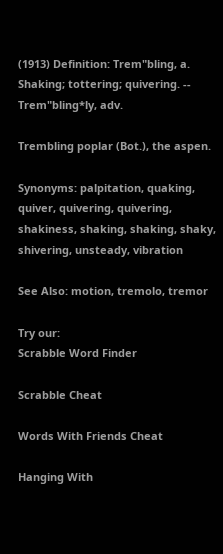(1913) Definition: Trem"bling, a.
Shaking; tottering; quivering. -- Trem"bling*ly, adv.

Trembling poplar (Bot.), the aspen.

Synonyms: palpitation, quaking, quiver, quivering, quivering, shakiness, shaking, shaking, shaky, shivering, unsteady, vibration

See Also: motion, tremolo, tremor

Try our:
Scrabble Word Finder

Scrabble Cheat

Words With Friends Cheat

Hanging With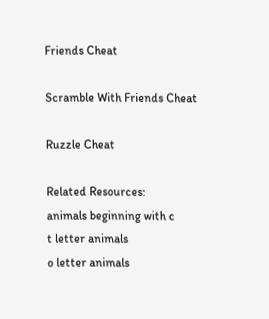Friends Cheat

Scramble With Friends Cheat

Ruzzle Cheat

Related Resources:
animals beginning with c
t letter animals
o letter animals